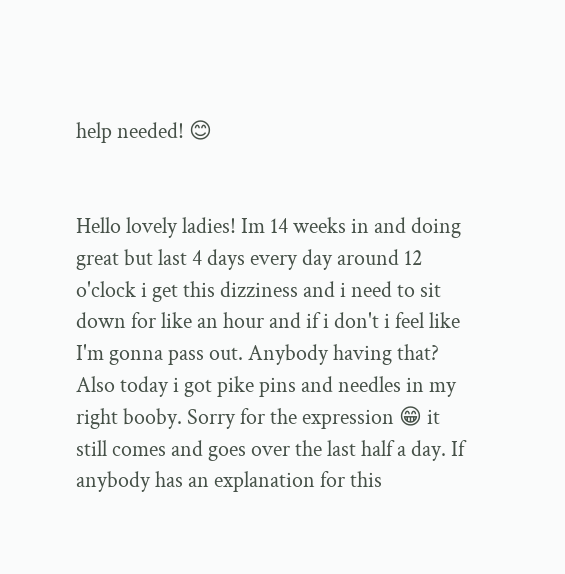help needed! 😊


Hello lovely ladies! Im 14 weeks in and doing great but last 4 days every day around 12 o'clock i get this dizziness and i need to sit down for like an hour and if i don't i feel like I'm gonna pass out. Anybody having that? Also today i got pike pins and needles in my right booby. Sorry for the expression 😁 it still comes and goes over the last half a day. If anybody has an explanation for this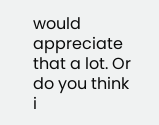would appreciate that a lot. Or do you think i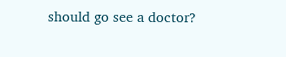should go see a doctor?